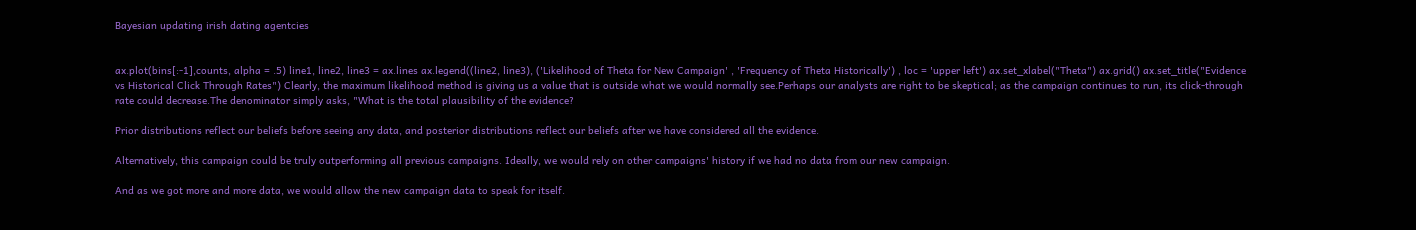Bayesian updating irish dating agentcies


ax.plot(bins[:-1],counts, alpha = .5) line1, line2, line3 = ax.lines ax.legend((line2, line3), ('Likelihood of Theta for New Campaign' , 'Frequency of Theta Historically') , loc = 'upper left') ax.set_xlabel("Theta") ax.grid() ax.set_title("Evidence vs Historical Click Through Rates") Clearly, the maximum likelihood method is giving us a value that is outside what we would normally see.Perhaps our analysts are right to be skeptical; as the campaign continues to run, its click-through rate could decrease.The denominator simply asks, "What is the total plausibility of the evidence?

Prior distributions reflect our beliefs before seeing any data, and posterior distributions reflect our beliefs after we have considered all the evidence.

Alternatively, this campaign could be truly outperforming all previous campaigns. Ideally, we would rely on other campaigns' history if we had no data from our new campaign.

And as we got more and more data, we would allow the new campaign data to speak for itself.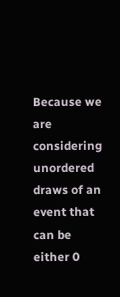Because we are considering unordered draws of an event that can be either 0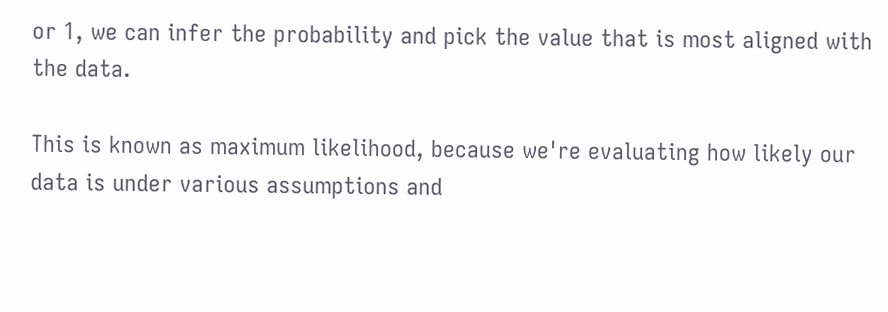or 1, we can infer the probability and pick the value that is most aligned with the data.

This is known as maximum likelihood, because we're evaluating how likely our data is under various assumptions and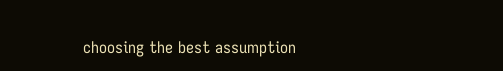choosing the best assumption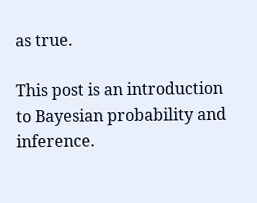as true.

This post is an introduction to Bayesian probability and inference.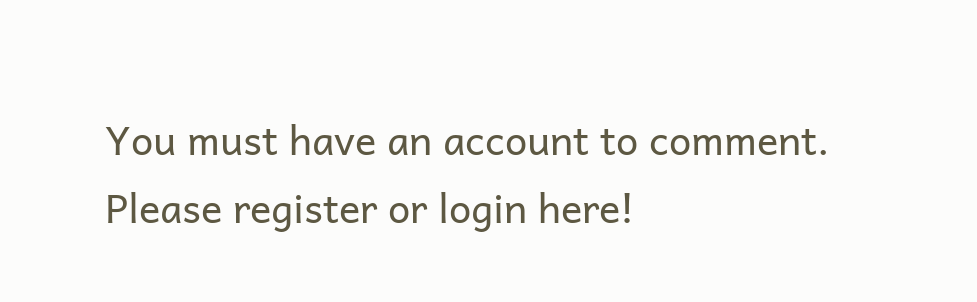You must have an account to comment. Please register or login here!